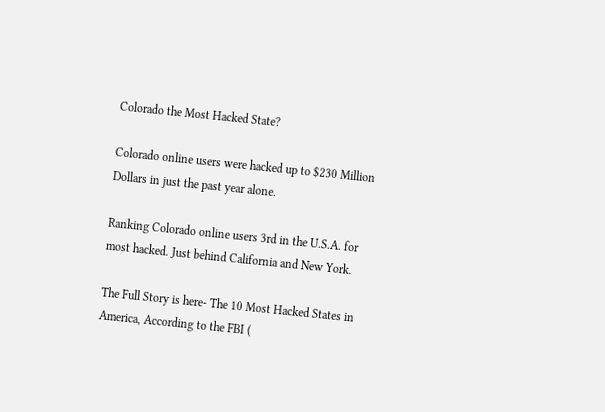Colorado the Most Hacked State?

Colorado online users were hacked up to $230 Million Dollars in just the past year alone.

Ranking Colorado online users 3rd in the U.S.A. for most hacked. Just behind California and New York.

The Full Story is here- The 10 Most Hacked States in America, According to the FBI (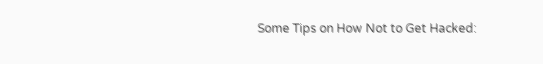Some Tips on How Not to Get Hacked: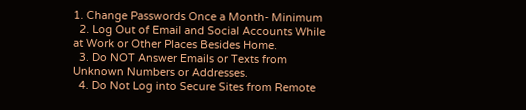1. Change Passwords Once a Month- Minimum
  2. Log Out of Email and Social Accounts While at Work or Other Places Besides Home.
  3. Do NOT Answer Emails or Texts from Unknown Numbers or Addresses.
  4. Do Not Log into Secure Sites from Remote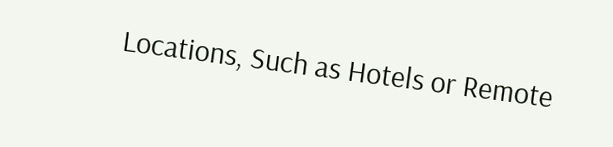Locations, Such as Hotels or Remote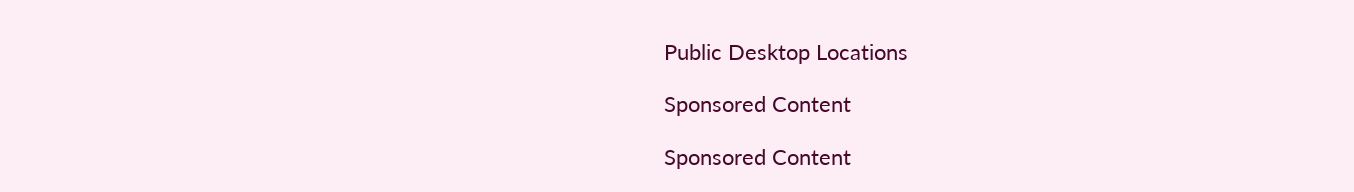Public Desktop Locations

Sponsored Content

Sponsored Content